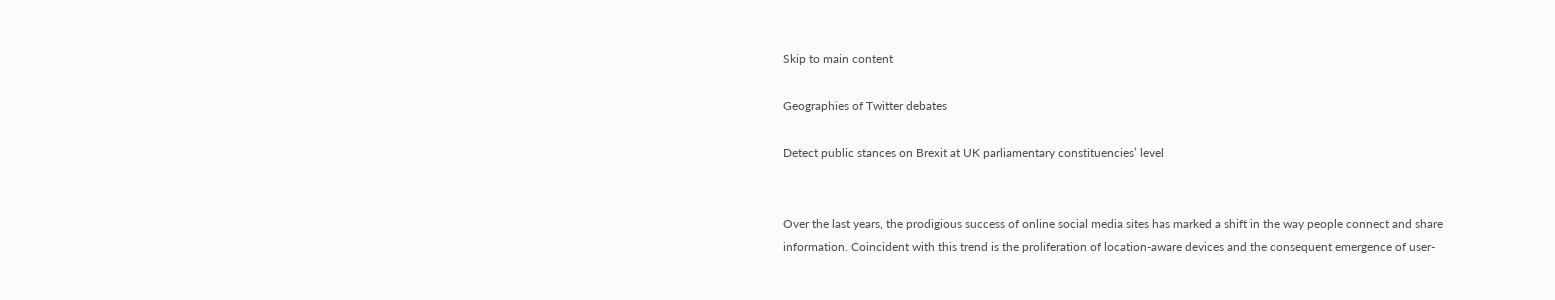Skip to main content

Geographies of Twitter debates

Detect public stances on Brexit at UK parliamentary constituencies’ level


Over the last years, the prodigious success of online social media sites has marked a shift in the way people connect and share information. Coincident with this trend is the proliferation of location-aware devices and the consequent emergence of user-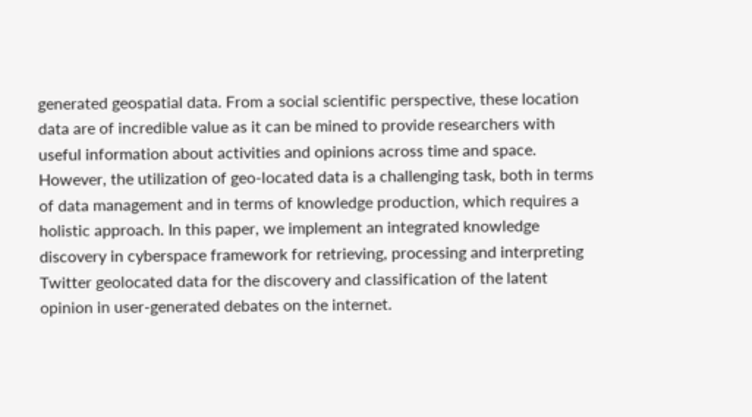generated geospatial data. From a social scientific perspective, these location data are of incredible value as it can be mined to provide researchers with useful information about activities and opinions across time and space. However, the utilization of geo-located data is a challenging task, both in terms of data management and in terms of knowledge production, which requires a holistic approach. In this paper, we implement an integrated knowledge discovery in cyberspace framework for retrieving, processing and interpreting Twitter geolocated data for the discovery and classification of the latent opinion in user-generated debates on the internet.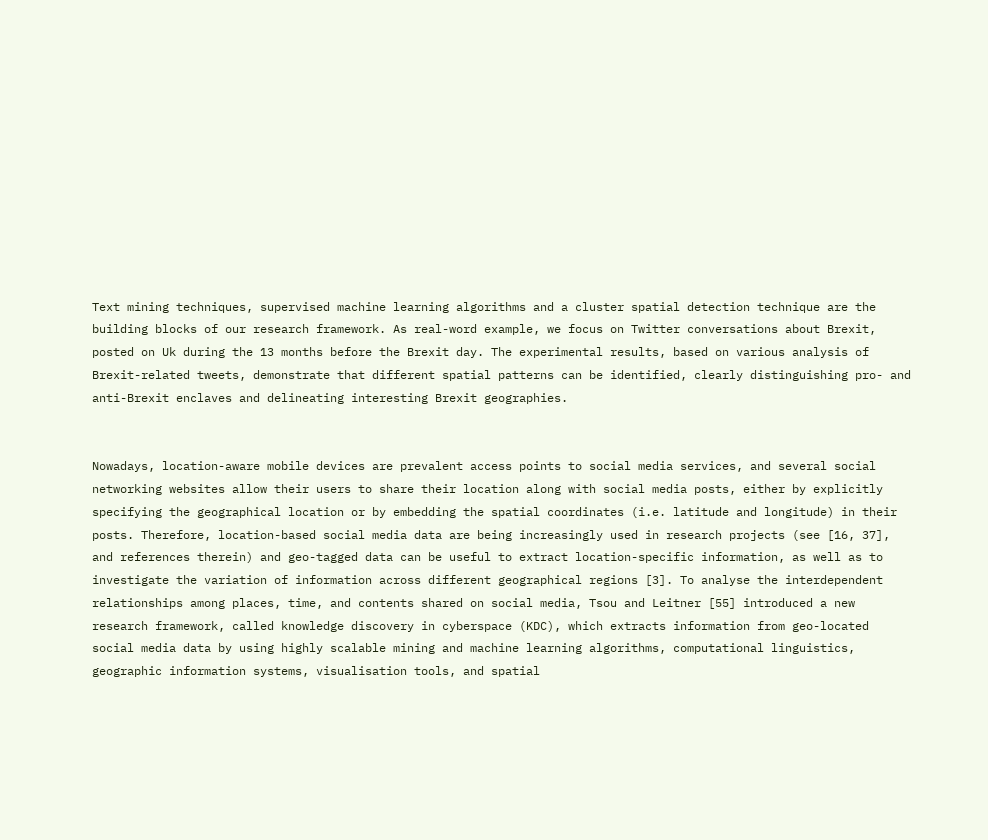Text mining techniques, supervised machine learning algorithms and a cluster spatial detection technique are the building blocks of our research framework. As real-word example, we focus on Twitter conversations about Brexit, posted on Uk during the 13 months before the Brexit day. The experimental results, based on various analysis of Brexit-related tweets, demonstrate that different spatial patterns can be identified, clearly distinguishing pro- and anti-Brexit enclaves and delineating interesting Brexit geographies.


Nowadays, location-aware mobile devices are prevalent access points to social media services, and several social networking websites allow their users to share their location along with social media posts, either by explicitly specifying the geographical location or by embedding the spatial coordinates (i.e. latitude and longitude) in their posts. Therefore, location-based social media data are being increasingly used in research projects (see [16, 37], and references therein) and geo-tagged data can be useful to extract location-specific information, as well as to investigate the variation of information across different geographical regions [3]. To analyse the interdependent relationships among places, time, and contents shared on social media, Tsou and Leitner [55] introduced a new research framework, called knowledge discovery in cyberspace (KDC), which extracts information from geo-located social media data by using highly scalable mining and machine learning algorithms, computational linguistics, geographic information systems, visualisation tools, and spatial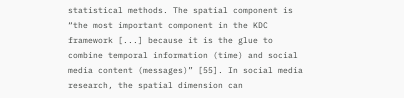statistical methods. The spatial component is “the most important component in the KDC framework [...] because it is the glue to combine temporal information (time) and social media content (messages)” [55]. In social media research, the spatial dimension can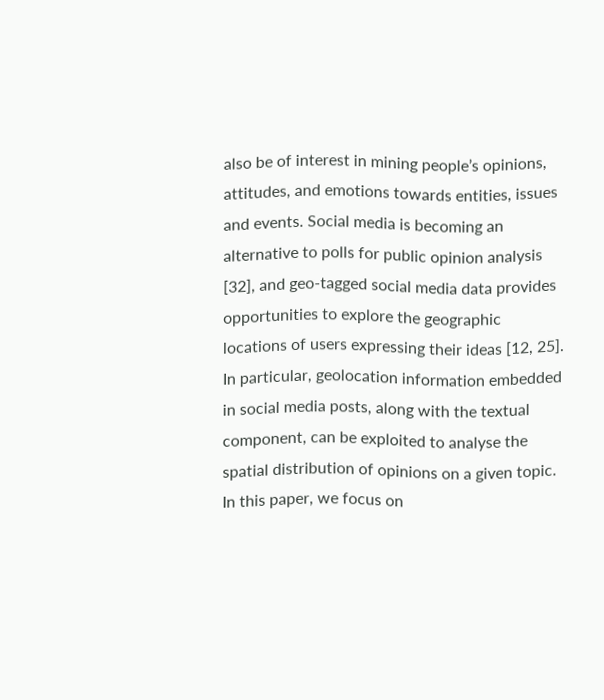also be of interest in mining people’s opinions, attitudes, and emotions towards entities, issues and events. Social media is becoming an alternative to polls for public opinion analysis [32], and geo-tagged social media data provides opportunities to explore the geographic locations of users expressing their ideas [12, 25]. In particular, geolocation information embedded in social media posts, along with the textual component, can be exploited to analyse the spatial distribution of opinions on a given topic. In this paper, we focus on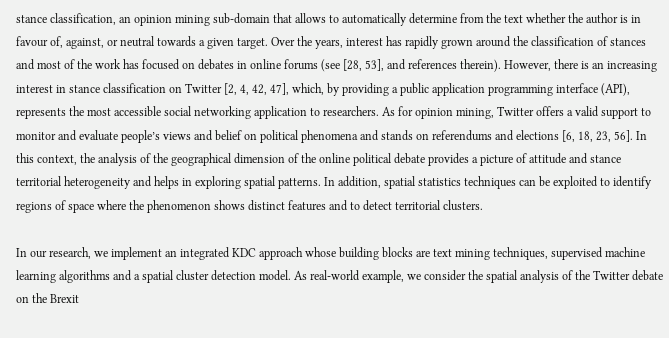stance classification, an opinion mining sub-domain that allows to automatically determine from the text whether the author is in favour of, against, or neutral towards a given target. Over the years, interest has rapidly grown around the classification of stances and most of the work has focused on debates in online forums (see [28, 53], and references therein). However, there is an increasing interest in stance classification on Twitter [2, 4, 42, 47], which, by providing a public application programming interface (API), represents the most accessible social networking application to researchers. As for opinion mining, Twitter offers a valid support to monitor and evaluate people’s views and belief on political phenomena and stands on referendums and elections [6, 18, 23, 56]. In this context, the analysis of the geographical dimension of the online political debate provides a picture of attitude and stance territorial heterogeneity and helps in exploring spatial patterns. In addition, spatial statistics techniques can be exploited to identify regions of space where the phenomenon shows distinct features and to detect territorial clusters.

In our research, we implement an integrated KDC approach whose building blocks are text mining techniques, supervised machine learning algorithms and a spatial cluster detection model. As real-world example, we consider the spatial analysis of the Twitter debate on the Brexit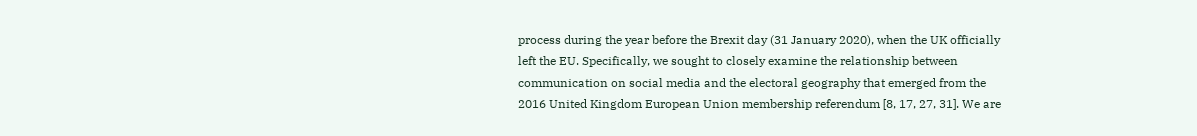process during the year before the Brexit day (31 January 2020), when the UK officially left the EU. Specifically, we sought to closely examine the relationship between communication on social media and the electoral geography that emerged from the 2016 United Kingdom European Union membership referendum [8, 17, 27, 31]. We are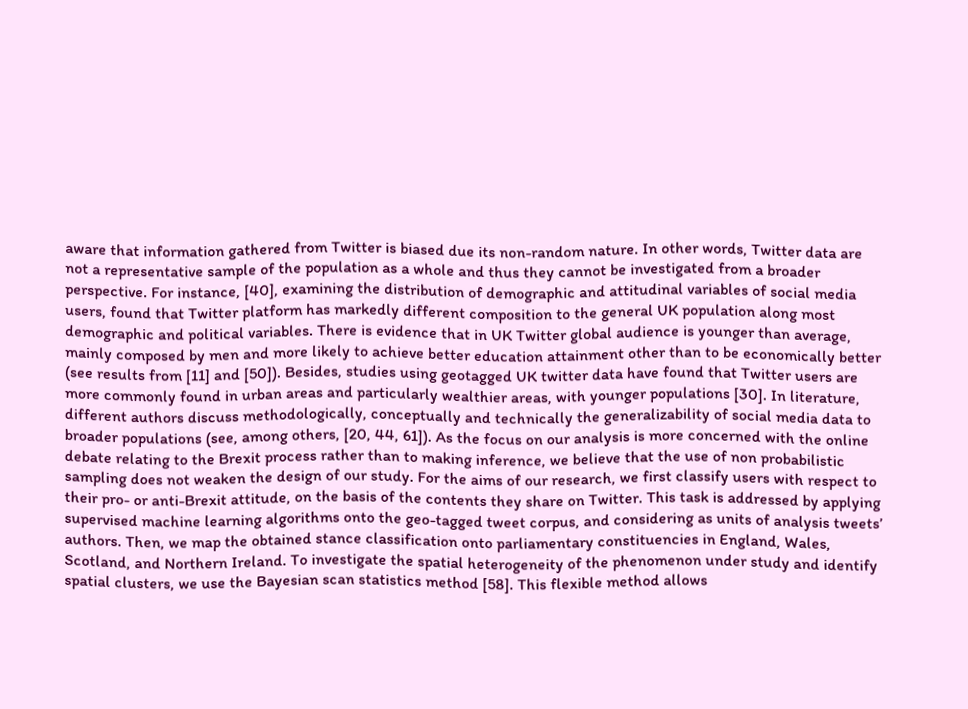aware that information gathered from Twitter is biased due its non-random nature. In other words, Twitter data are not a representative sample of the population as a whole and thus they cannot be investigated from a broader perspective. For instance, [40], examining the distribution of demographic and attitudinal variables of social media users, found that Twitter platform has markedly different composition to the general UK population along most demographic and political variables. There is evidence that in UK Twitter global audience is younger than average, mainly composed by men and more likely to achieve better education attainment other than to be economically better (see results from [11] and [50]). Besides, studies using geotagged UK twitter data have found that Twitter users are more commonly found in urban areas and particularly wealthier areas, with younger populations [30]. In literature, different authors discuss methodologically, conceptually and technically the generalizability of social media data to broader populations (see, among others, [20, 44, 61]). As the focus on our analysis is more concerned with the online debate relating to the Brexit process rather than to making inference, we believe that the use of non probabilistic sampling does not weaken the design of our study. For the aims of our research, we first classify users with respect to their pro- or anti-Brexit attitude, on the basis of the contents they share on Twitter. This task is addressed by applying supervised machine learning algorithms onto the geo-tagged tweet corpus, and considering as units of analysis tweets’ authors. Then, we map the obtained stance classification onto parliamentary constituencies in England, Wales, Scotland, and Northern Ireland. To investigate the spatial heterogeneity of the phenomenon under study and identify spatial clusters, we use the Bayesian scan statistics method [58]. This flexible method allows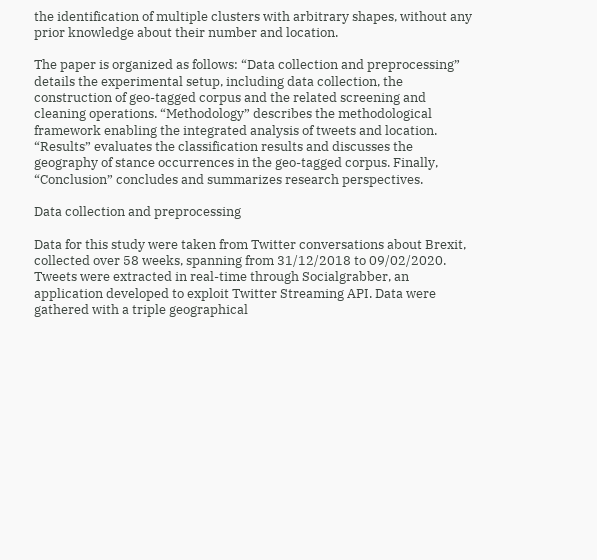the identification of multiple clusters with arbitrary shapes, without any prior knowledge about their number and location.

The paper is organized as follows: “Data collection and preprocessing” details the experimental setup, including data collection, the construction of geo-tagged corpus and the related screening and cleaning operations. “Methodology” describes the methodological framework enabling the integrated analysis of tweets and location. “Results” evaluates the classification results and discusses the geography of stance occurrences in the geo-tagged corpus. Finally, “Conclusion” concludes and summarizes research perspectives.

Data collection and preprocessing

Data for this study were taken from Twitter conversations about Brexit, collected over 58 weeks, spanning from 31/12/2018 to 09/02/2020. Tweets were extracted in real-time through Socialgrabber, an application developed to exploit Twitter Streaming API. Data were gathered with a triple geographical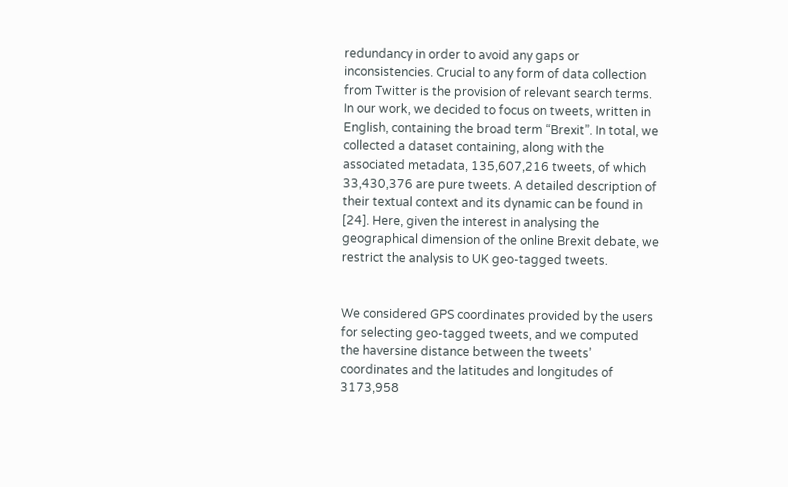redundancy in order to avoid any gaps or inconsistencies. Crucial to any form of data collection from Twitter is the provision of relevant search terms. In our work, we decided to focus on tweets, written in English, containing the broad term “Brexit”. In total, we collected a dataset containing, along with the associated metadata, 135,607,216 tweets, of which 33,430,376 are pure tweets. A detailed description of their textual context and its dynamic can be found in [24]. Here, given the interest in analysing the geographical dimension of the online Brexit debate, we restrict the analysis to UK geo-tagged tweets.


We considered GPS coordinates provided by the users for selecting geo-tagged tweets, and we computed the haversine distance between the tweets’ coordinates and the latitudes and longitudes of 3173,958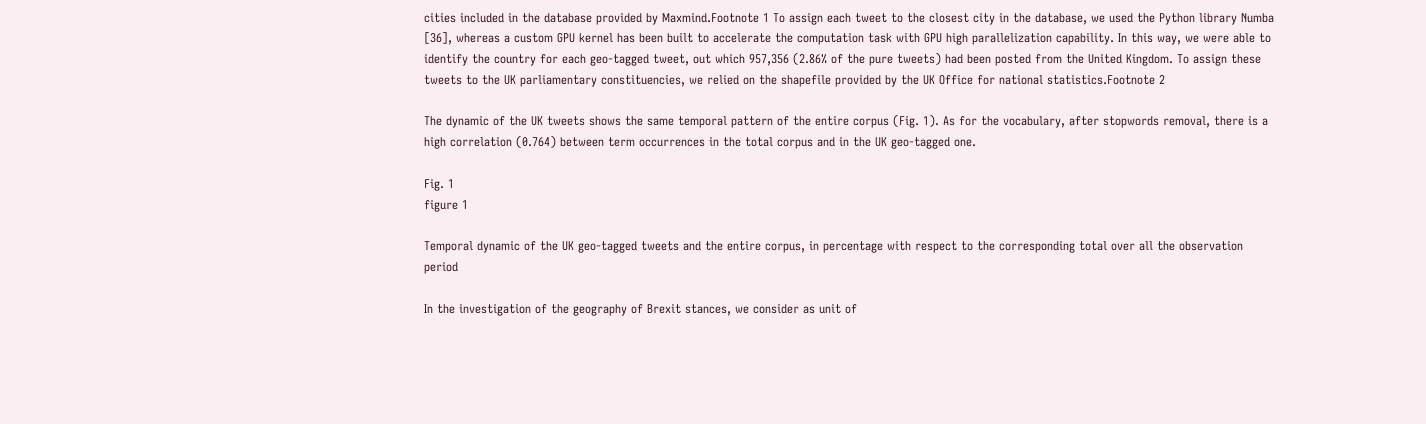cities included in the database provided by Maxmind.Footnote 1 To assign each tweet to the closest city in the database, we used the Python library Numba [36], whereas a custom GPU kernel has been built to accelerate the computation task with GPU high parallelization capability. In this way, we were able to identify the country for each geo-tagged tweet, out which 957,356 (2.86% of the pure tweets) had been posted from the United Kingdom. To assign these tweets to the UK parliamentary constituencies, we relied on the shapefile provided by the UK Office for national statistics.Footnote 2

The dynamic of the UK tweets shows the same temporal pattern of the entire corpus (Fig. 1). As for the vocabulary, after stopwords removal, there is a high correlation (0.764) between term occurrences in the total corpus and in the UK geo-tagged one.

Fig. 1
figure 1

Temporal dynamic of the UK geo-tagged tweets and the entire corpus, in percentage with respect to the corresponding total over all the observation period

In the investigation of the geography of Brexit stances, we consider as unit of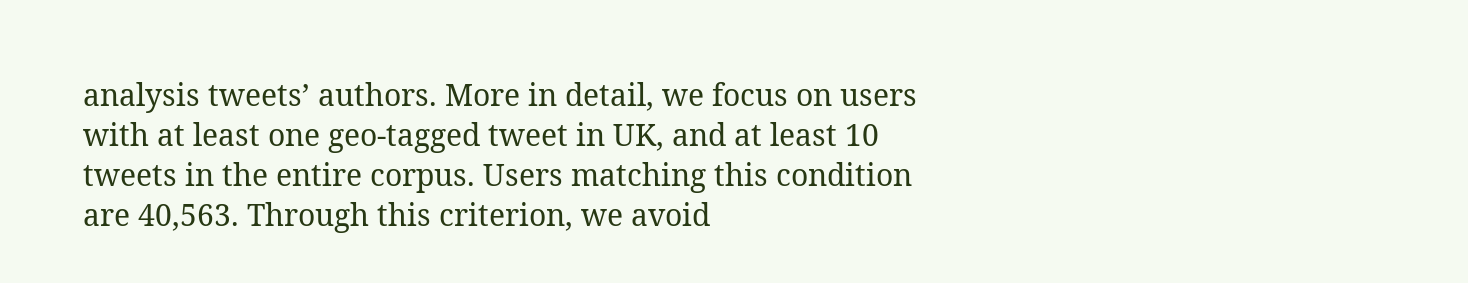analysis tweets’ authors. More in detail, we focus on users with at least one geo-tagged tweet in UK, and at least 10 tweets in the entire corpus. Users matching this condition are 40,563. Through this criterion, we avoid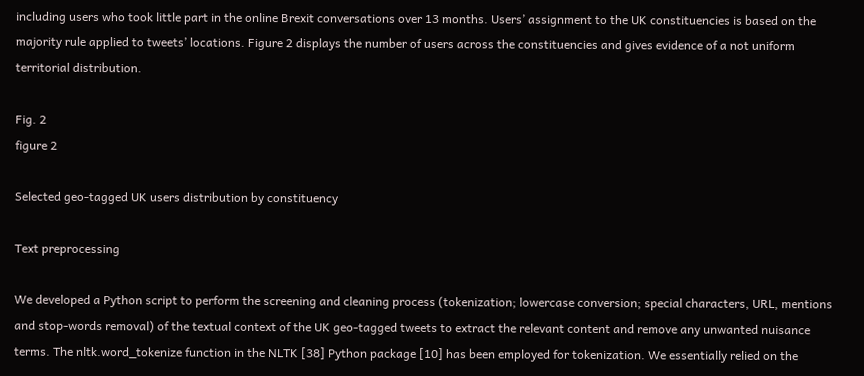including users who took little part in the online Brexit conversations over 13 months. Users’ assignment to the UK constituencies is based on the majority rule applied to tweets’ locations. Figure 2 displays the number of users across the constituencies and gives evidence of a not uniform territorial distribution.

Fig. 2
figure 2

Selected geo-tagged UK users distribution by constituency

Text preprocessing

We developed a Python script to perform the screening and cleaning process (tokenization; lowercase conversion; special characters, URL, mentions and stop-words removal) of the textual context of the UK geo-tagged tweets to extract the relevant content and remove any unwanted nuisance terms. The nltk.word_tokenize function in the NLTK [38] Python package [10] has been employed for tokenization. We essentially relied on the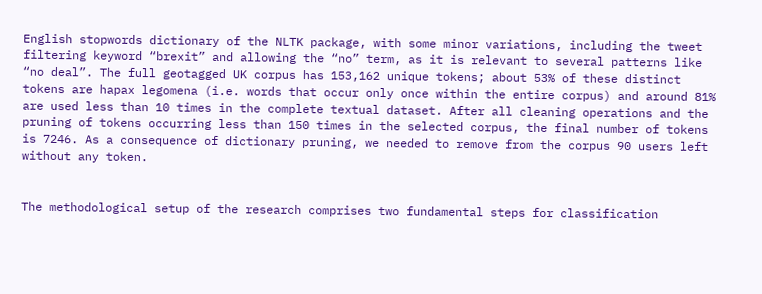English stopwords dictionary of the NLTK package, with some minor variations, including the tweet filtering keyword “brexit” and allowing the “no” term, as it is relevant to several patterns like “no deal”. The full geotagged UK corpus has 153,162 unique tokens; about 53% of these distinct tokens are hapax legomena (i.e. words that occur only once within the entire corpus) and around 81% are used less than 10 times in the complete textual dataset. After all cleaning operations and the pruning of tokens occurring less than 150 times in the selected corpus, the final number of tokens is 7246. As a consequence of dictionary pruning, we needed to remove from the corpus 90 users left without any token.


The methodological setup of the research comprises two fundamental steps for classification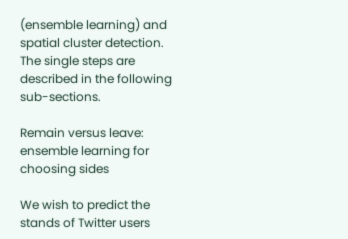(ensemble learning) and spatial cluster detection. The single steps are described in the following sub-sections.

Remain versus leave: ensemble learning for choosing sides

We wish to predict the stands of Twitter users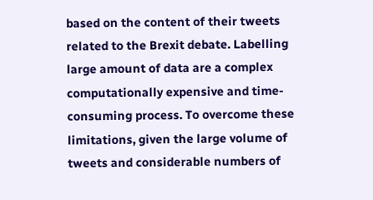based on the content of their tweets related to the Brexit debate. Labelling large amount of data are a complex computationally expensive and time-consuming process. To overcome these limitations, given the large volume of tweets and considerable numbers of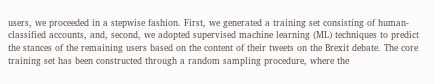users, we proceeded in a stepwise fashion. First, we generated a training set consisting of human-classified accounts, and, second, we adopted supervised machine learning (ML) techniques to predict the stances of the remaining users based on the content of their tweets on the Brexit debate. The core training set has been constructed through a random sampling procedure, where the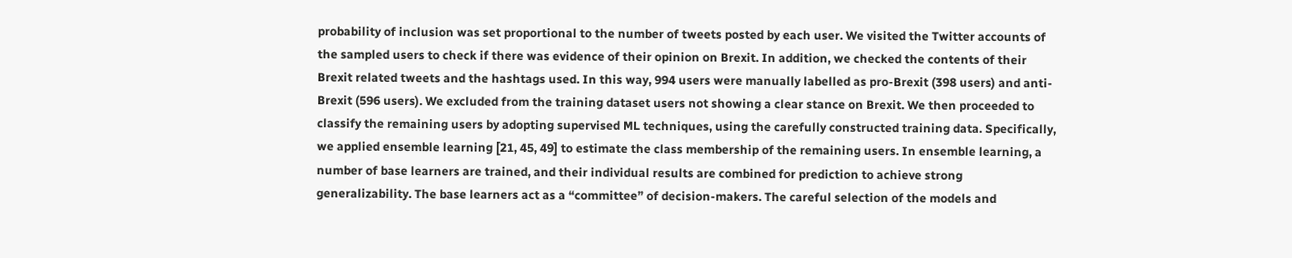probability of inclusion was set proportional to the number of tweets posted by each user. We visited the Twitter accounts of the sampled users to check if there was evidence of their opinion on Brexit. In addition, we checked the contents of their Brexit related tweets and the hashtags used. In this way, 994 users were manually labelled as pro-Brexit (398 users) and anti-Brexit (596 users). We excluded from the training dataset users not showing a clear stance on Brexit. We then proceeded to classify the remaining users by adopting supervised ML techniques, using the carefully constructed training data. Specifically, we applied ensemble learning [21, 45, 49] to estimate the class membership of the remaining users. In ensemble learning, a number of base learners are trained, and their individual results are combined for prediction to achieve strong generalizability. The base learners act as a “committee” of decision-makers. The careful selection of the models and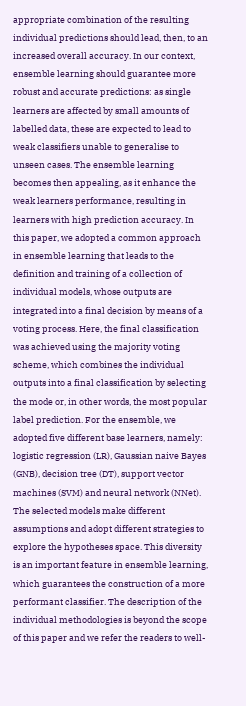appropriate combination of the resulting individual predictions should lead, then, to an increased overall accuracy. In our context, ensemble learning should guarantee more robust and accurate predictions: as single learners are affected by small amounts of labelled data, these are expected to lead to weak classifiers unable to generalise to unseen cases. The ensemble learning becomes then appealing, as it enhance the weak learners performance, resulting in learners with high prediction accuracy. In this paper, we adopted a common approach in ensemble learning that leads to the definition and training of a collection of individual models, whose outputs are integrated into a final decision by means of a voting process. Here, the final classification was achieved using the majority voting scheme, which combines the individual outputs into a final classification by selecting the mode or, in other words, the most popular label prediction. For the ensemble, we adopted five different base learners, namely: logistic regression (LR), Gaussian naive Bayes (GNB), decision tree (DT), support vector machines (SVM) and neural network (NNet). The selected models make different assumptions and adopt different strategies to explore the hypotheses space. This diversity is an important feature in ensemble learning, which guarantees the construction of a more performant classifier. The description of the individual methodologies is beyond the scope of this paper and we refer the readers to well-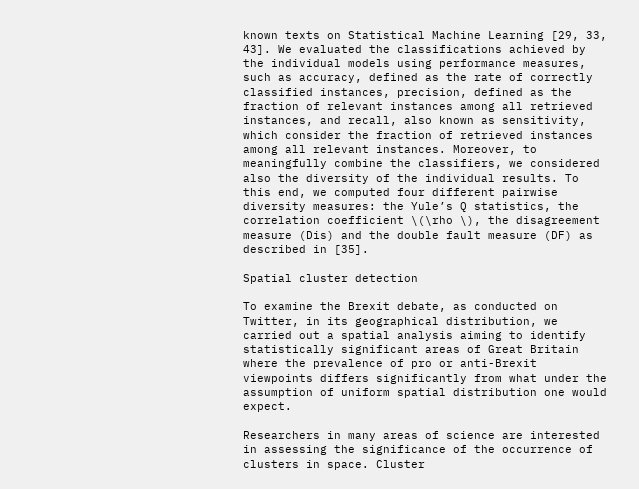known texts on Statistical Machine Learning [29, 33, 43]. We evaluated the classifications achieved by the individual models using performance measures, such as accuracy, defined as the rate of correctly classified instances, precision, defined as the fraction of relevant instances among all retrieved instances, and recall, also known as sensitivity, which consider the fraction of retrieved instances among all relevant instances. Moreover, to meaningfully combine the classifiers, we considered also the diversity of the individual results. To this end, we computed four different pairwise diversity measures: the Yule’s Q statistics, the correlation coefficient \(\rho \), the disagreement measure (Dis) and the double fault measure (DF) as described in [35].

Spatial cluster detection

To examine the Brexit debate, as conducted on Twitter, in its geographical distribution, we carried out a spatial analysis aiming to identify statistically significant areas of Great Britain where the prevalence of pro or anti-Brexit viewpoints differs significantly from what under the assumption of uniform spatial distribution one would expect.

Researchers in many areas of science are interested in assessing the significance of the occurrence of clusters in space. Cluster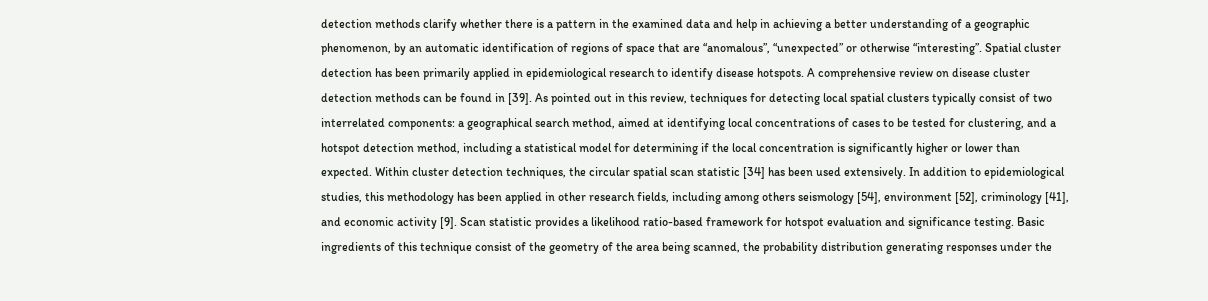detection methods clarify whether there is a pattern in the examined data and help in achieving a better understanding of a geographic phenomenon, by an automatic identification of regions of space that are “anomalous”, “unexpected” or otherwise “interesting”. Spatial cluster detection has been primarily applied in epidemiological research to identify disease hotspots. A comprehensive review on disease cluster detection methods can be found in [39]. As pointed out in this review, techniques for detecting local spatial clusters typically consist of two interrelated components: a geographical search method, aimed at identifying local concentrations of cases to be tested for clustering, and a hotspot detection method, including a statistical model for determining if the local concentration is significantly higher or lower than expected. Within cluster detection techniques, the circular spatial scan statistic [34] has been used extensively. In addition to epidemiological studies, this methodology has been applied in other research fields, including among others seismology [54], environment [52], criminology [41], and economic activity [9]. Scan statistic provides a likelihood ratio-based framework for hotspot evaluation and significance testing. Basic ingredients of this technique consist of the geometry of the area being scanned, the probability distribution generating responses under the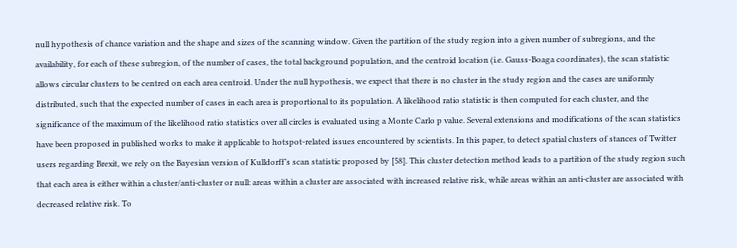null hypothesis of chance variation and the shape and sizes of the scanning window. Given the partition of the study region into a given number of subregions, and the availability, for each of these subregion, of the number of cases, the total background population, and the centroid location (i.e. Gauss-Boaga coordinates), the scan statistic allows circular clusters to be centred on each area centroid. Under the null hypothesis, we expect that there is no cluster in the study region and the cases are uniformly distributed, such that the expected number of cases in each area is proportional to its population. A likelihood ratio statistic is then computed for each cluster, and the significance of the maximum of the likelihood ratio statistics over all circles is evaluated using a Monte Carlo p value. Several extensions and modifications of the scan statistics have been proposed in published works to make it applicable to hotspot-related issues encountered by scientists. In this paper, to detect spatial clusters of stances of Twitter users regarding Brexit, we rely on the Bayesian version of Kulldorff’s scan statistic proposed by [58]. This cluster detection method leads to a partition of the study region such that each area is either within a cluster/anti-cluster or null: areas within a cluster are associated with increased relative risk, while areas within an anti-cluster are associated with decreased relative risk. To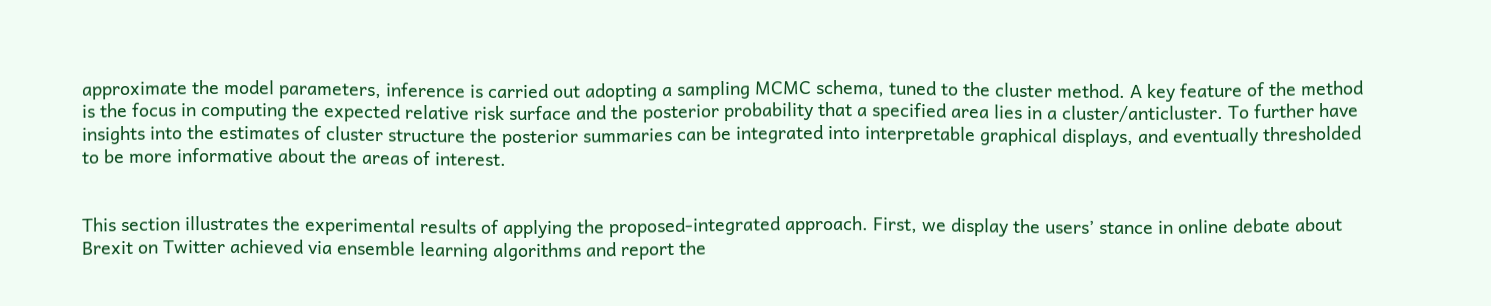approximate the model parameters, inference is carried out adopting a sampling MCMC schema, tuned to the cluster method. A key feature of the method is the focus in computing the expected relative risk surface and the posterior probability that a specified area lies in a cluster/anticluster. To further have insights into the estimates of cluster structure the posterior summaries can be integrated into interpretable graphical displays, and eventually thresholded to be more informative about the areas of interest.


This section illustrates the experimental results of applying the proposed-integrated approach. First, we display the users’ stance in online debate about Brexit on Twitter achieved via ensemble learning algorithms and report the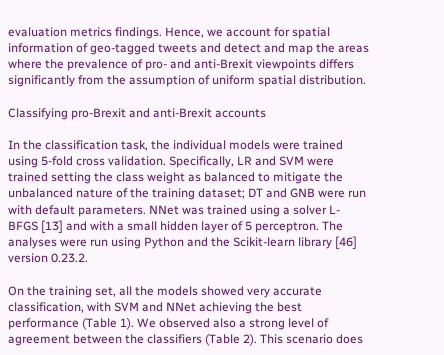evaluation metrics findings. Hence, we account for spatial information of geo-tagged tweets and detect and map the areas where the prevalence of pro- and anti-Brexit viewpoints differs significantly from the assumption of uniform spatial distribution.

Classifying pro-Brexit and anti-Brexit accounts

In the classification task, the individual models were trained using 5-fold cross validation. Specifically, LR and SVM were trained setting the class weight as balanced to mitigate the unbalanced nature of the training dataset; DT and GNB were run with default parameters. NNet was trained using a solver L-BFGS [13] and with a small hidden layer of 5 perceptron. The analyses were run using Python and the Scikit-learn library [46] version 0.23.2.

On the training set, all the models showed very accurate classification, with SVM and NNet achieving the best performance (Table 1). We observed also a strong level of agreement between the classifiers (Table 2). This scenario does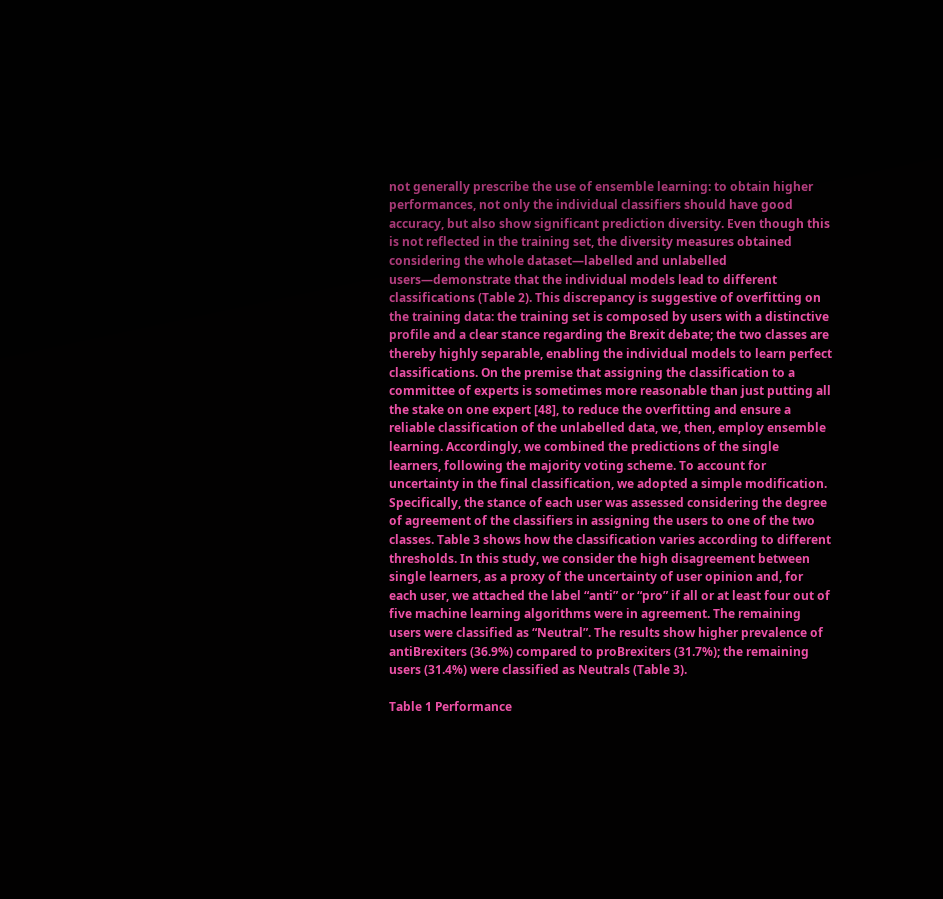not generally prescribe the use of ensemble learning: to obtain higher performances, not only the individual classifiers should have good accuracy, but also show significant prediction diversity. Even though this is not reflected in the training set, the diversity measures obtained considering the whole dataset—labelled and unlabelled users—demonstrate that the individual models lead to different classifications (Table 2). This discrepancy is suggestive of overfitting on the training data: the training set is composed by users with a distinctive profile and a clear stance regarding the Brexit debate; the two classes are thereby highly separable, enabling the individual models to learn perfect classifications. On the premise that assigning the classification to a committee of experts is sometimes more reasonable than just putting all the stake on one expert [48], to reduce the overfitting and ensure a reliable classification of the unlabelled data, we, then, employ ensemble learning. Accordingly, we combined the predictions of the single learners, following the majority voting scheme. To account for uncertainty in the final classification, we adopted a simple modification. Specifically, the stance of each user was assessed considering the degree of agreement of the classifiers in assigning the users to one of the two classes. Table 3 shows how the classification varies according to different thresholds. In this study, we consider the high disagreement between single learners, as a proxy of the uncertainty of user opinion and, for each user, we attached the label “anti” or “pro” if all or at least four out of five machine learning algorithms were in agreement. The remaining users were classified as “Neutral”. The results show higher prevalence of antiBrexiters (36.9%) compared to proBrexiters (31.7%); the remaining users (31.4%) were classified as Neutrals (Table 3).

Table 1 Performance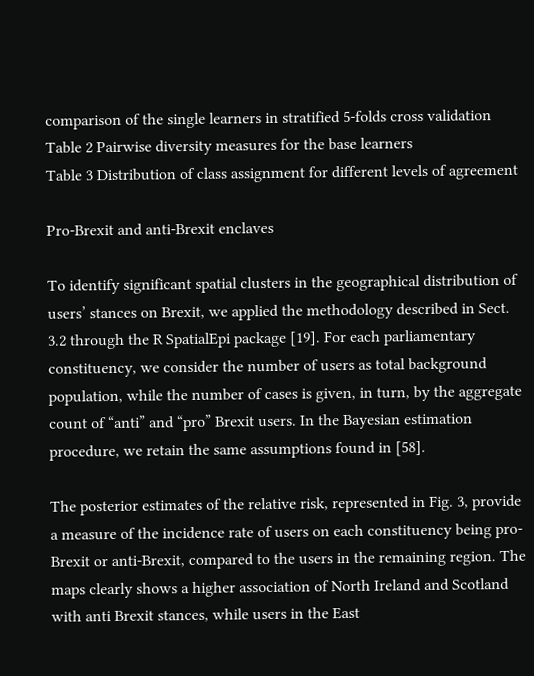comparison of the single learners in stratified 5-folds cross validation
Table 2 Pairwise diversity measures for the base learners
Table 3 Distribution of class assignment for different levels of agreement

Pro-Brexit and anti-Brexit enclaves

To identify significant spatial clusters in the geographical distribution of users’ stances on Brexit, we applied the methodology described in Sect. 3.2 through the R SpatialEpi package [19]. For each parliamentary constituency, we consider the number of users as total background population, while the number of cases is given, in turn, by the aggregate count of “anti” and “pro” Brexit users. In the Bayesian estimation procedure, we retain the same assumptions found in [58].

The posterior estimates of the relative risk, represented in Fig. 3, provide a measure of the incidence rate of users on each constituency being pro-Brexit or anti-Brexit, compared to the users in the remaining region. The maps clearly shows a higher association of North Ireland and Scotland with anti Brexit stances, while users in the East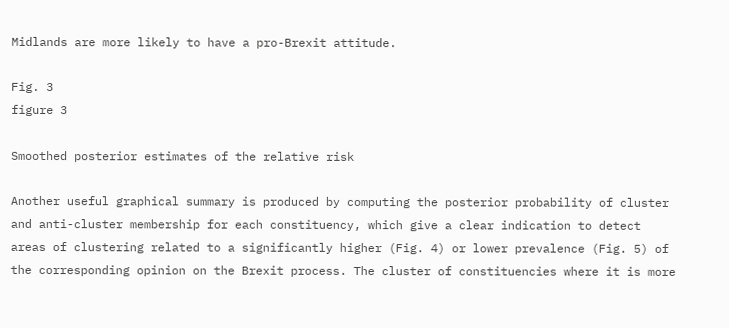Midlands are more likely to have a pro-Brexit attitude.

Fig. 3
figure 3

Smoothed posterior estimates of the relative risk

Another useful graphical summary is produced by computing the posterior probability of cluster and anti-cluster membership for each constituency, which give a clear indication to detect areas of clustering related to a significantly higher (Fig. 4) or lower prevalence (Fig. 5) of the corresponding opinion on the Brexit process. The cluster of constituencies where it is more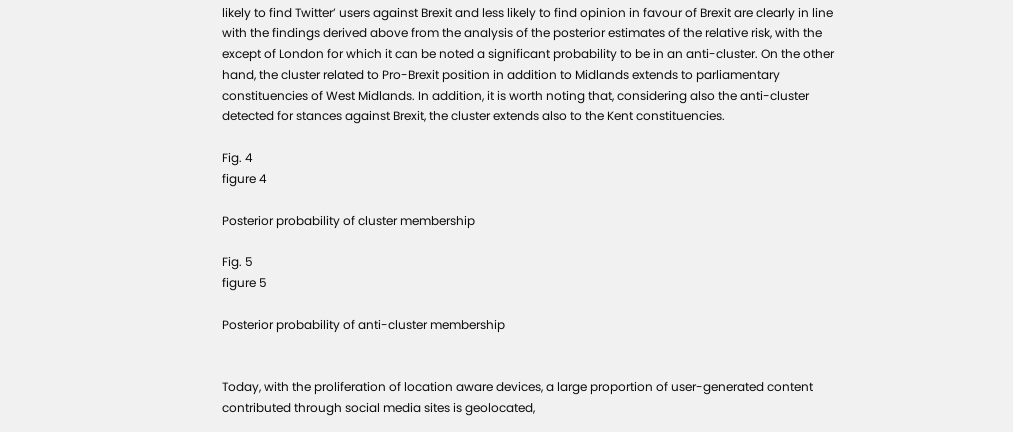likely to find Twitter’ users against Brexit and less likely to find opinion in favour of Brexit are clearly in line with the findings derived above from the analysis of the posterior estimates of the relative risk, with the except of London for which it can be noted a significant probability to be in an anti-cluster. On the other hand, the cluster related to Pro-Brexit position in addition to Midlands extends to parliamentary constituencies of West Midlands. In addition, it is worth noting that, considering also the anti-cluster detected for stances against Brexit, the cluster extends also to the Kent constituencies.

Fig. 4
figure 4

Posterior probability of cluster membership

Fig. 5
figure 5

Posterior probability of anti-cluster membership


Today, with the proliferation of location aware devices, a large proportion of user-generated content contributed through social media sites is geolocated,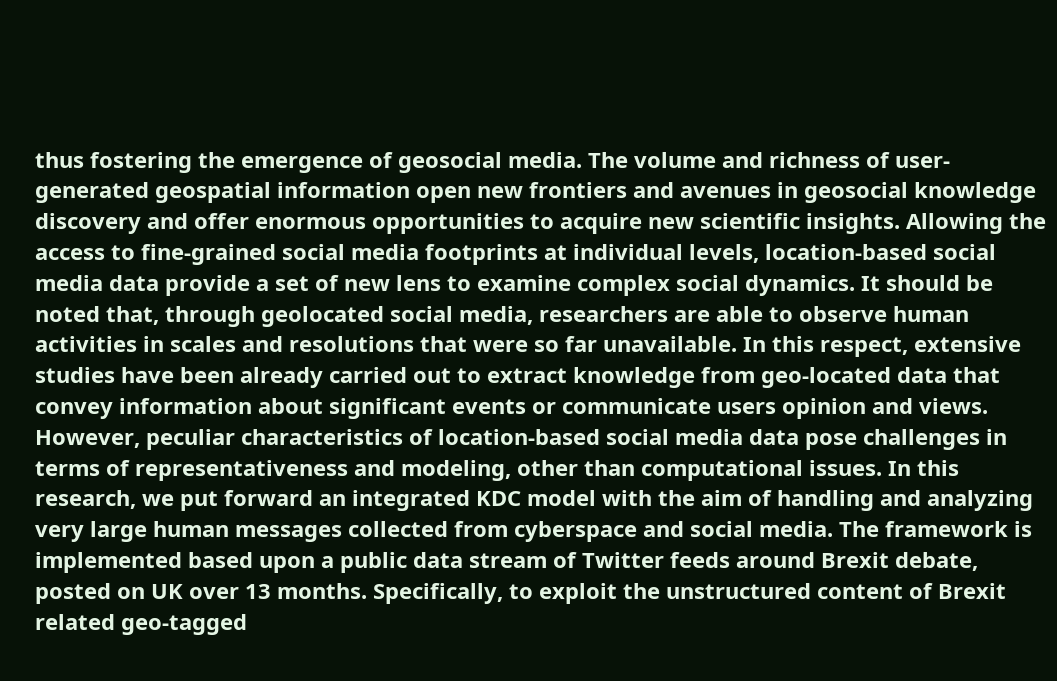thus fostering the emergence of geosocial media. The volume and richness of user-generated geospatial information open new frontiers and avenues in geosocial knowledge discovery and offer enormous opportunities to acquire new scientific insights. Allowing the access to fine-grained social media footprints at individual levels, location-based social media data provide a set of new lens to examine complex social dynamics. It should be noted that, through geolocated social media, researchers are able to observe human activities in scales and resolutions that were so far unavailable. In this respect, extensive studies have been already carried out to extract knowledge from geo-located data that convey information about significant events or communicate users opinion and views. However, peculiar characteristics of location-based social media data pose challenges in terms of representativeness and modeling, other than computational issues. In this research, we put forward an integrated KDC model with the aim of handling and analyzing very large human messages collected from cyberspace and social media. The framework is implemented based upon a public data stream of Twitter feeds around Brexit debate, posted on UK over 13 months. Specifically, to exploit the unstructured content of Brexit related geo-tagged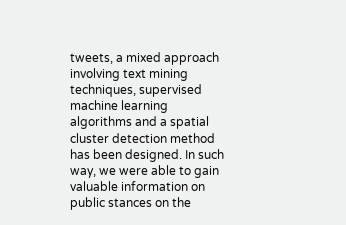tweets, a mixed approach involving text mining techniques, supervised machine learning algorithms and a spatial cluster detection method has been designed. In such way, we were able to gain valuable information on public stances on the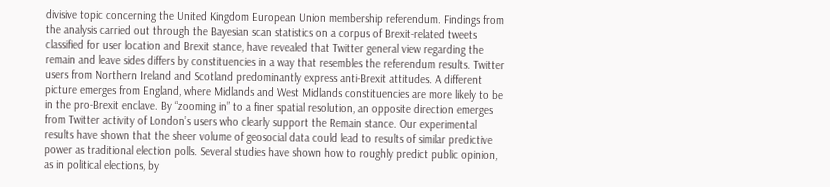divisive topic concerning the United Kingdom European Union membership referendum. Findings from the analysis carried out through the Bayesian scan statistics on a corpus of Brexit-related tweets classified for user location and Brexit stance, have revealed that Twitter general view regarding the remain and leave sides differs by constituencies in a way that resembles the referendum results. Twitter users from Northern Ireland and Scotland predominantly express anti-Brexit attitudes. A different picture emerges from England, where Midlands and West Midlands constituencies are more likely to be in the pro-Brexit enclave. By “zooming in” to a finer spatial resolution, an opposite direction emerges from Twitter activity of London’s users who clearly support the Remain stance. Our experimental results have shown that the sheer volume of geosocial data could lead to results of similar predictive power as traditional election polls. Several studies have shown how to roughly predict public opinion, as in political elections, by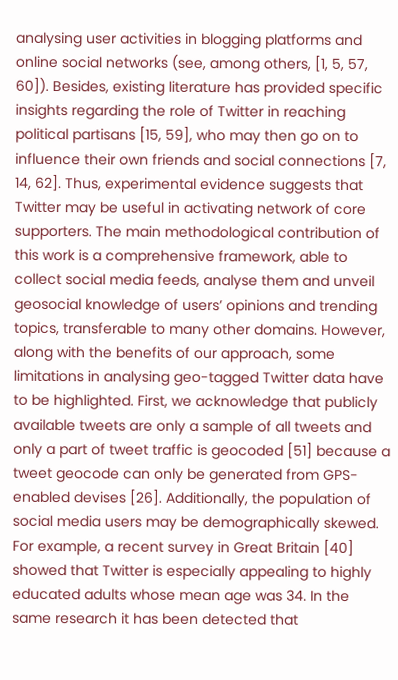analysing user activities in blogging platforms and online social networks (see, among others, [1, 5, 57, 60]). Besides, existing literature has provided specific insights regarding the role of Twitter in reaching political partisans [15, 59], who may then go on to influence their own friends and social connections [7, 14, 62]. Thus, experimental evidence suggests that Twitter may be useful in activating network of core supporters. The main methodological contribution of this work is a comprehensive framework, able to collect social media feeds, analyse them and unveil geosocial knowledge of users’ opinions and trending topics, transferable to many other domains. However, along with the benefits of our approach, some limitations in analysing geo-tagged Twitter data have to be highlighted. First, we acknowledge that publicly available tweets are only a sample of all tweets and only a part of tweet traffic is geocoded [51] because a tweet geocode can only be generated from GPS-enabled devises [26]. Additionally, the population of social media users may be demographically skewed. For example, a recent survey in Great Britain [40] showed that Twitter is especially appealing to highly educated adults whose mean age was 34. In the same research it has been detected that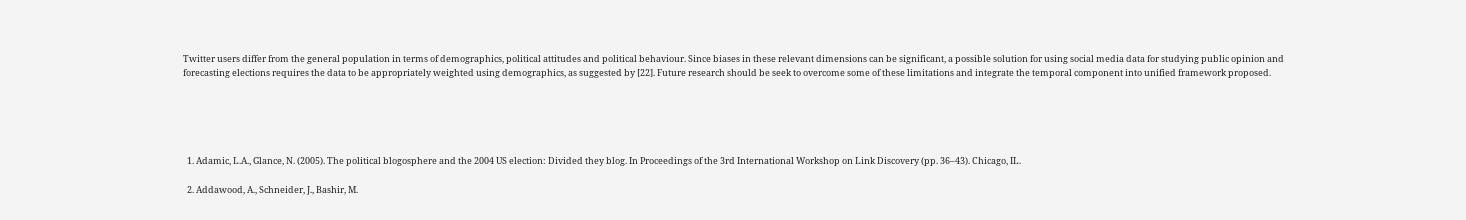Twitter users differ from the general population in terms of demographics, political attitudes and political behaviour. Since biases in these relevant dimensions can be significant, a possible solution for using social media data for studying public opinion and forecasting elections requires the data to be appropriately weighted using demographics, as suggested by [22]. Future research should be seek to overcome some of these limitations and integrate the temporal component into unified framework proposed.





  1. Adamic, L.A., Glance, N. (2005). The political blogosphere and the 2004 US election: Divided they blog. In Proceedings of the 3rd International Workshop on Link Discovery (pp. 36–43). Chicago, IL.

  2. Addawood, A., Schneider, J., Bashir, M.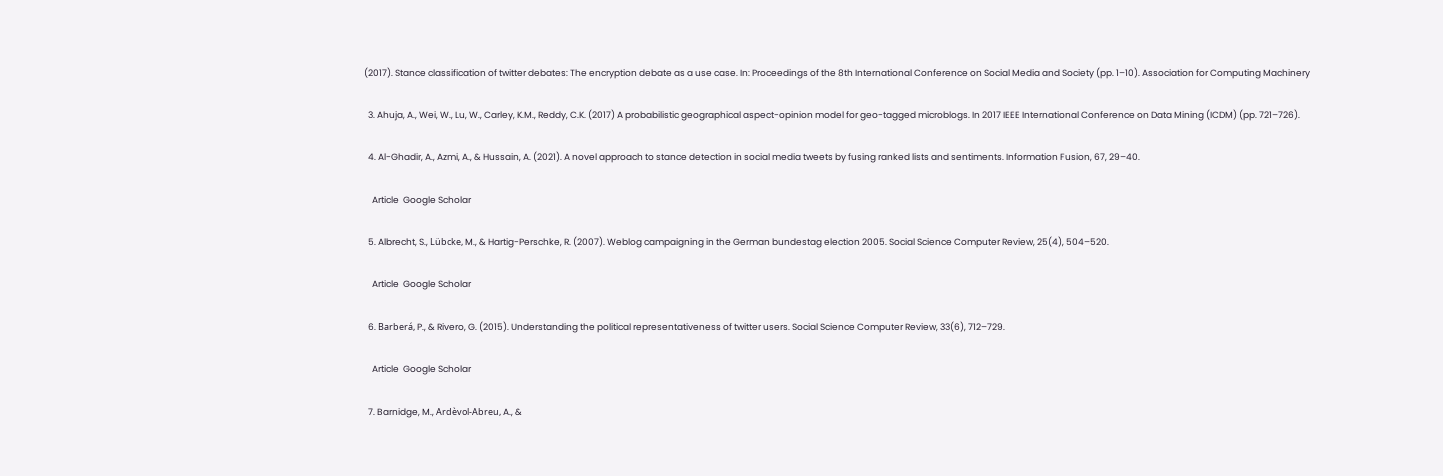(2017). Stance classification of twitter debates: The encryption debate as a use case. In: Proceedings of the 8th International Conference on Social Media and Society (pp. 1–10). Association for Computing Machinery

  3. Ahuja, A., Wei, W., Lu, W., Carley, K.M., Reddy, C.K. (2017) A probabilistic geographical aspect-opinion model for geo-tagged microblogs. In 2017 IEEE International Conference on Data Mining (ICDM) (pp. 721–726).

  4. Al-Ghadir, A., Azmi, A., & Hussain, A. (2021). A novel approach to stance detection in social media tweets by fusing ranked lists and sentiments. Information Fusion, 67, 29–40.

    Article  Google Scholar

  5. Albrecht, S., Lübcke, M., & Hartig-Perschke, R. (2007). Weblog campaigning in the German bundestag election 2005. Social Science Computer Review, 25(4), 504–520.

    Article  Google Scholar

  6. Barberá, P., & Rivero, G. (2015). Understanding the political representativeness of twitter users. Social Science Computer Review, 33(6), 712–729.

    Article  Google Scholar

  7. Barnidge, M., Ardèvol-Abreu, A., &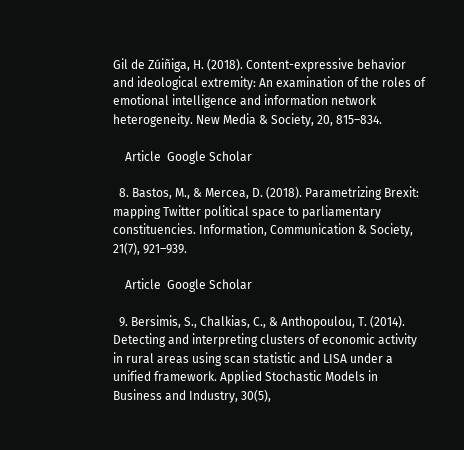Gil de Zúiñiga, H. (2018). Content-expressive behavior and ideological extremity: An examination of the roles of emotional intelligence and information network heterogeneity. New Media & Society, 20, 815–834.

    Article  Google Scholar

  8. Bastos, M., & Mercea, D. (2018). Parametrizing Brexit: mapping Twitter political space to parliamentary constituencies. Information, Communication & Society, 21(7), 921–939.

    Article  Google Scholar

  9. Bersimis, S., Chalkias, C., & Anthopoulou, T. (2014). Detecting and interpreting clusters of economic activity in rural areas using scan statistic and LISA under a unified framework. Applied Stochastic Models in Business and Industry, 30(5),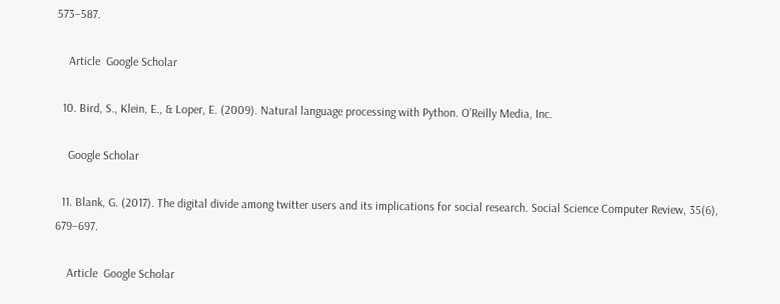573–587.

    Article  Google Scholar

  10. Bird, S., Klein, E., & Loper, E. (2009). Natural language processing with Python. O’Reilly Media, Inc.

    Google Scholar

  11. Blank, G. (2017). The digital divide among twitter users and its implications for social research. Social Science Computer Review, 35(6), 679–697.

    Article  Google Scholar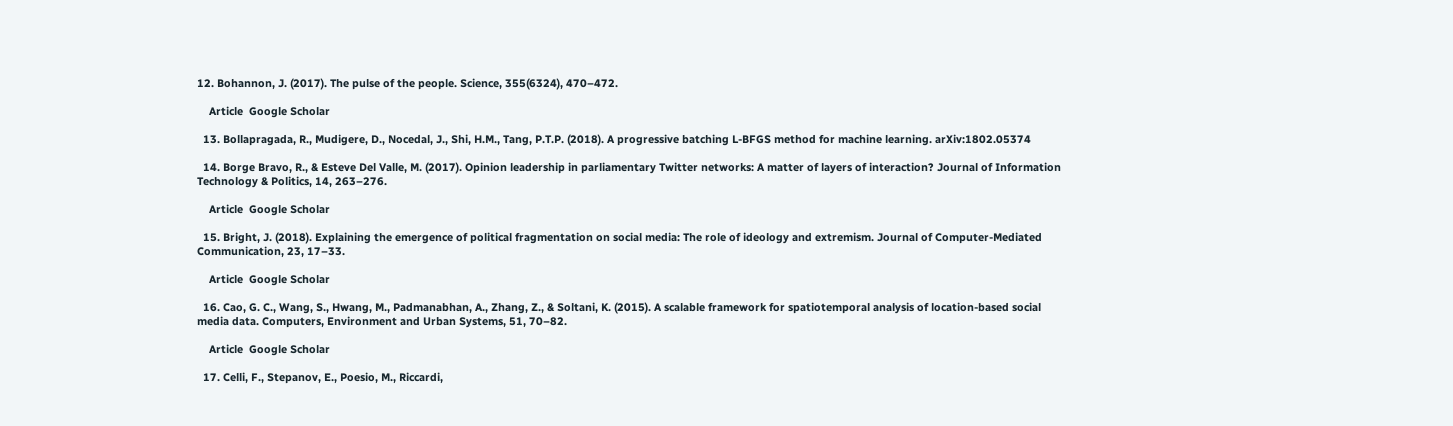12. Bohannon, J. (2017). The pulse of the people. Science, 355(6324), 470–472.

    Article  Google Scholar

  13. Bollapragada, R., Mudigere, D., Nocedal, J., Shi, H.M., Tang, P.T.P. (2018). A progressive batching L-BFGS method for machine learning. arXiv:1802.05374

  14. Borge Bravo, R., & Esteve Del Valle, M. (2017). Opinion leadership in parliamentary Twitter networks: A matter of layers of interaction? Journal of Information Technology & Politics, 14, 263–276.

    Article  Google Scholar

  15. Bright, J. (2018). Explaining the emergence of political fragmentation on social media: The role of ideology and extremism. Journal of Computer-Mediated Communication, 23, 17–33.

    Article  Google Scholar

  16. Cao, G. C., Wang, S., Hwang, M., Padmanabhan, A., Zhang, Z., & Soltani, K. (2015). A scalable framework for spatiotemporal analysis of location-based social media data. Computers, Environment and Urban Systems, 51, 70–82.

    Article  Google Scholar

  17. Celli, F., Stepanov, E., Poesio, M., Riccardi,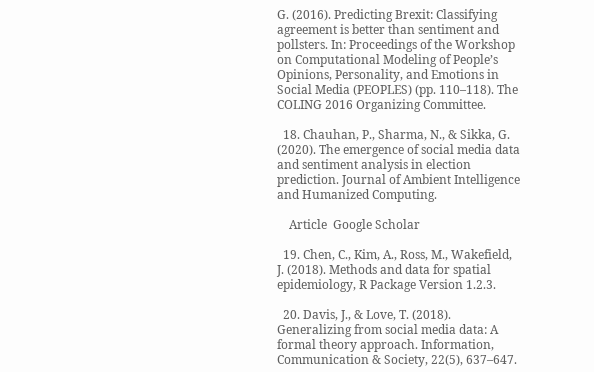G. (2016). Predicting Brexit: Classifying agreement is better than sentiment and pollsters. In: Proceedings of the Workshop on Computational Modeling of People’s Opinions, Personality, and Emotions in Social Media (PEOPLES) (pp. 110–118). The COLING 2016 Organizing Committee.

  18. Chauhan, P., Sharma, N., & Sikka, G. (2020). The emergence of social media data and sentiment analysis in election prediction. Journal of Ambient Intelligence and Humanized Computing.

    Article  Google Scholar

  19. Chen, C., Kim, A., Ross, M., Wakefield, J. (2018). Methods and data for spatial epidemiology, R Package Version 1.2.3.

  20. Davis, J., & Love, T. (2018). Generalizing from social media data: A formal theory approach. Information, Communication & Society, 22(5), 637–647.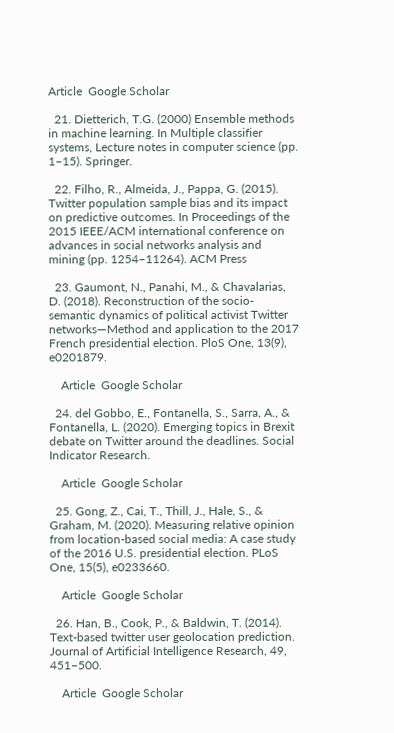Article  Google Scholar

  21. Dietterich, T.G. (2000) Ensemble methods in machine learning. In Multiple classifier systems, Lecture notes in computer science (pp. 1–15). Springer.

  22. Filho, R., Almeida, J., Pappa, G. (2015). Twitter population sample bias and its impact on predictive outcomes. In Proceedings of the 2015 IEEE/ACM international conference on advances in social networks analysis and mining (pp. 1254–11264). ACM Press

  23. Gaumont, N., Panahi, M., & Chavalarias, D. (2018). Reconstruction of the socio-semantic dynamics of political activist Twitter networks—Method and application to the 2017 French presidential election. PloS One, 13(9), e0201879.

    Article  Google Scholar

  24. del Gobbo, E., Fontanella, S., Sarra, A., & Fontanella, L. (2020). Emerging topics in Brexit debate on Twitter around the deadlines. Social Indicator Research.

    Article  Google Scholar

  25. Gong, Z., Cai, T., Thill, J., Hale, S., & Graham, M. (2020). Measuring relative opinion from location-based social media: A case study of the 2016 U.S. presidential election. PLoS One, 15(5), e0233660.

    Article  Google Scholar

  26. Han, B., Cook, P., & Baldwin, T. (2014). Text-based twitter user geolocation prediction. Journal of Artificial Intelligence Research, 49, 451–500.

    Article  Google Scholar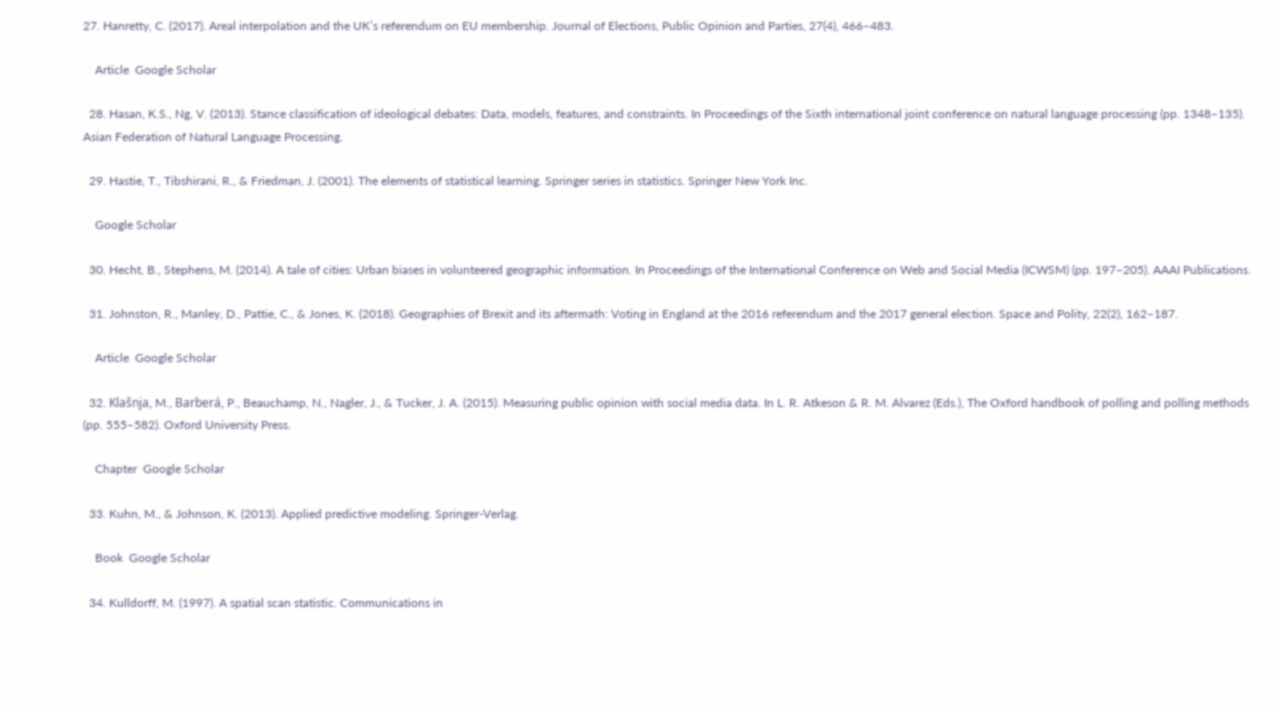27. Hanretty, C. (2017). Areal interpolation and the UK’s referendum on EU membership. Journal of Elections, Public Opinion and Parties, 27(4), 466–483.

    Article  Google Scholar

  28. Hasan, K.S., Ng, V. (2013). Stance classification of ideological debates: Data, models, features, and constraints. In Proceedings of the Sixth international joint conference on natural language processing (pp. 1348–135). Asian Federation of Natural Language Processing.

  29. Hastie, T., Tibshirani, R., & Friedman, J. (2001). The elements of statistical learning. Springer series in statistics. Springer New York Inc.

    Google Scholar

  30. Hecht, B., Stephens, M. (2014). A tale of cities: Urban biases in volunteered geographic information. In Proceedings of the International Conference on Web and Social Media (ICWSM) (pp. 197–205). AAAI Publications.

  31. Johnston, R., Manley, D., Pattie, C., & Jones, K. (2018). Geographies of Brexit and its aftermath: Voting in England at the 2016 referendum and the 2017 general election. Space and Polity, 22(2), 162–187.

    Article  Google Scholar

  32. Klašnja, M., Barberá, P., Beauchamp, N., Nagler, J., & Tucker, J. A. (2015). Measuring public opinion with social media data. In L. R. Atkeson & R. M. Alvarez (Eds.), The Oxford handbook of polling and polling methods (pp. 555–582). Oxford University Press.

    Chapter  Google Scholar

  33. Kuhn, M., & Johnson, K. (2013). Applied predictive modeling. Springer-Verlag.

    Book  Google Scholar

  34. Kulldorff, M. (1997). A spatial scan statistic. Communications in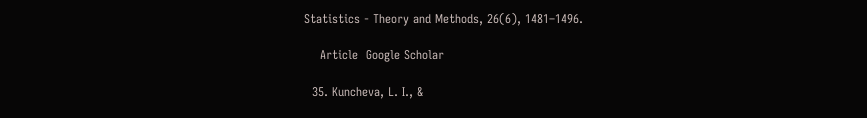Statistics - Theory and Methods, 26(6), 1481–1496.

    Article  Google Scholar

  35. Kuncheva, L. I., &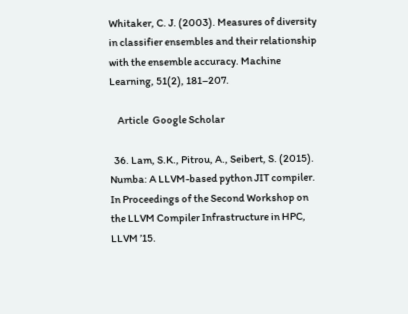Whitaker, C. J. (2003). Measures of diversity in classifier ensembles and their relationship with the ensemble accuracy. Machine Learning, 51(2), 181–207.

    Article  Google Scholar

  36. Lam, S.K., Pitrou, A., Seibert, S. (2015). Numba: A LLVM-based python JIT compiler. In Proceedings of the Second Workshop on the LLVM Compiler Infrastructure in HPC, LLVM ’15.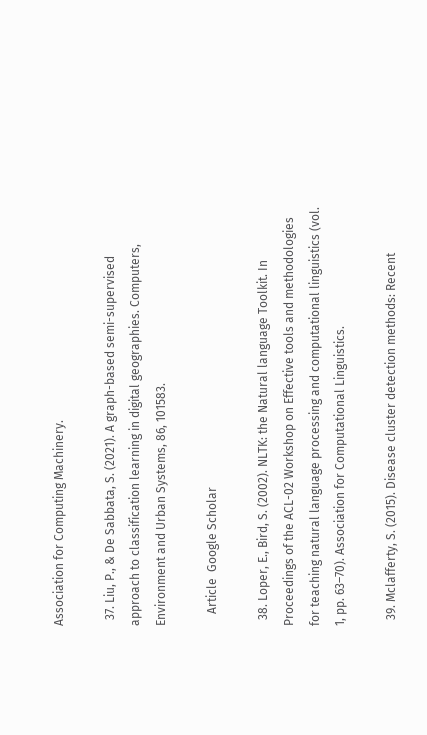Association for Computing Machinery.

  37. Liu, P., & De Sabbata, S. (2021). A graph-based semi-supervised approach to classification learning in digital geographies. Computers, Environment and Urban Systems, 86, 101583.

    Article  Google Scholar

  38. Loper, E., Bird, S. (2002). NLTK: the Natural language Toolkit. In Proceedings of the ACL-02 Workshop on Effective tools and methodologies for teaching natural language processing and computational linguistics (vol. 1, pp. 63–70). Association for Computational Linguistics.

  39. Mclafferty, S. (2015). Disease cluster detection methods: Recent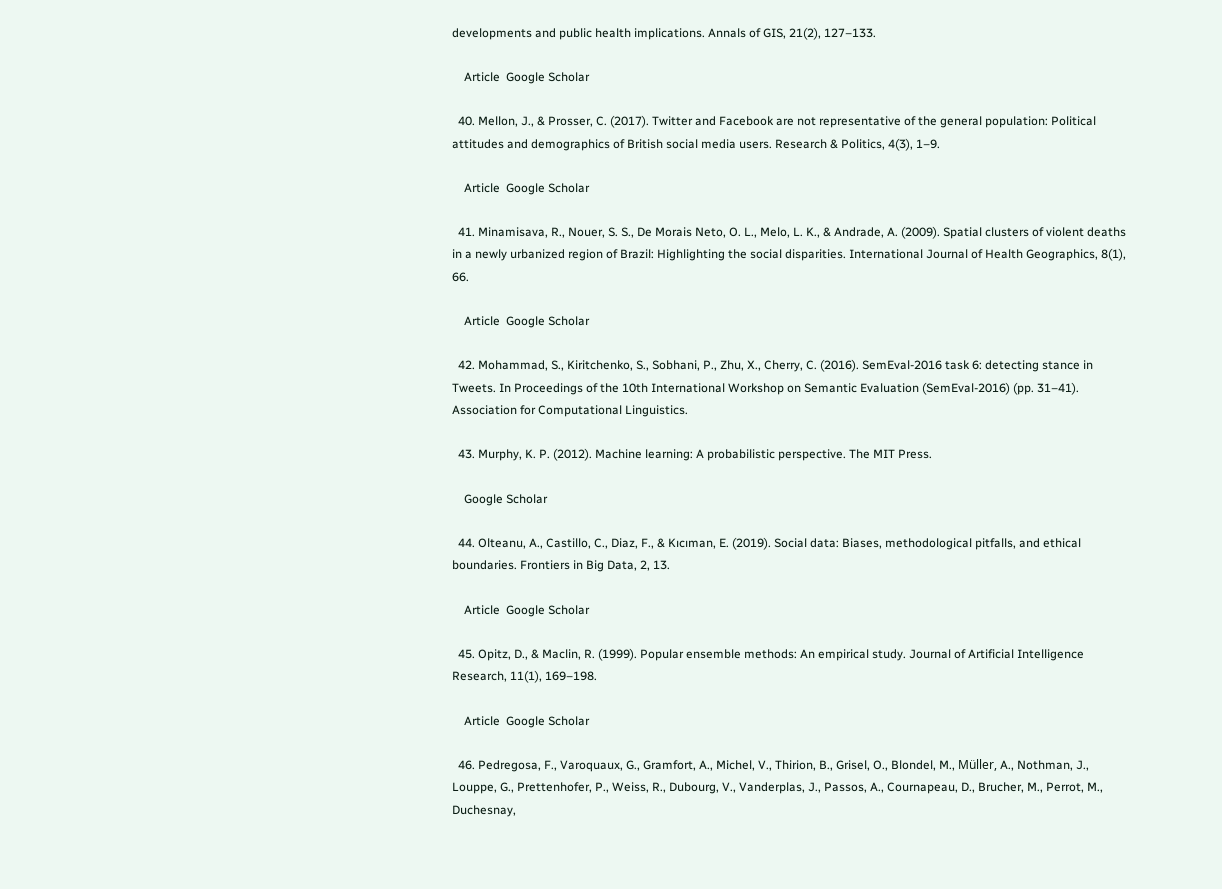developments and public health implications. Annals of GIS, 21(2), 127–133.

    Article  Google Scholar

  40. Mellon, J., & Prosser, C. (2017). Twitter and Facebook are not representative of the general population: Political attitudes and demographics of British social media users. Research & Politics, 4(3), 1–9.

    Article  Google Scholar

  41. Minamisava, R., Nouer, S. S., De Morais Neto, O. L., Melo, L. K., & Andrade, A. (2009). Spatial clusters of violent deaths in a newly urbanized region of Brazil: Highlighting the social disparities. International Journal of Health Geographics, 8(1), 66.

    Article  Google Scholar

  42. Mohammad, S., Kiritchenko, S., Sobhani, P., Zhu, X., Cherry, C. (2016). SemEval-2016 task 6: detecting stance in Tweets. In Proceedings of the 10th International Workshop on Semantic Evaluation (SemEval-2016) (pp. 31–41). Association for Computational Linguistics.

  43. Murphy, K. P. (2012). Machine learning: A probabilistic perspective. The MIT Press.

    Google Scholar

  44. Olteanu, A., Castillo, C., Diaz, F., & Kıcıman, E. (2019). Social data: Biases, methodological pitfalls, and ethical boundaries. Frontiers in Big Data, 2, 13.

    Article  Google Scholar

  45. Opitz, D., & Maclin, R. (1999). Popular ensemble methods: An empirical study. Journal of Artificial Intelligence Research, 11(1), 169–198.

    Article  Google Scholar

  46. Pedregosa, F., Varoquaux, G., Gramfort, A., Michel, V., Thirion, B., Grisel, O., Blondel, M., Müller, A., Nothman, J., Louppe, G., Prettenhofer, P., Weiss, R., Dubourg, V., Vanderplas, J., Passos, A., Cournapeau, D., Brucher, M., Perrot, M., Duchesnay,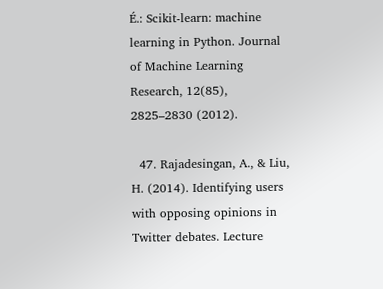É.: Scikit-learn: machine learning in Python. Journal of Machine Learning Research, 12(85), 2825–2830 (2012).

  47. Rajadesingan, A., & Liu, H. (2014). Identifying users with opposing opinions in Twitter debates. Lecture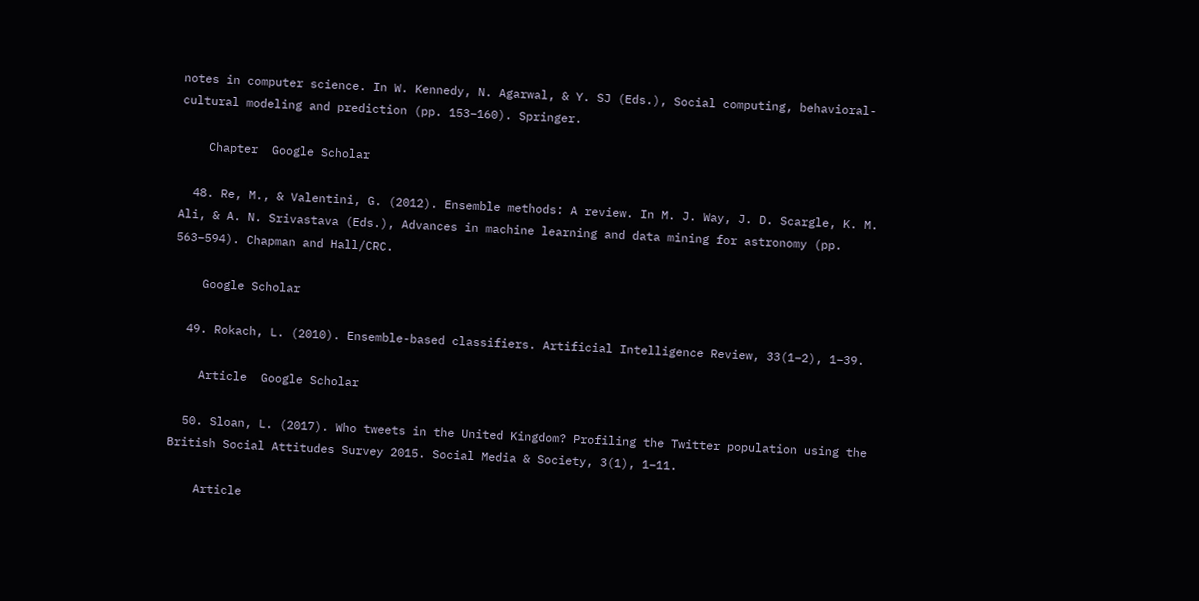notes in computer science. In W. Kennedy, N. Agarwal, & Y. SJ (Eds.), Social computing, behavioral-cultural modeling and prediction (pp. 153–160). Springer.

    Chapter  Google Scholar

  48. Re, M., & Valentini, G. (2012). Ensemble methods: A review. In M. J. Way, J. D. Scargle, K. M. Ali, & A. N. Srivastava (Eds.), Advances in machine learning and data mining for astronomy (pp. 563–594). Chapman and Hall/CRC.

    Google Scholar

  49. Rokach, L. (2010). Ensemble-based classifiers. Artificial Intelligence Review, 33(1–2), 1–39.

    Article  Google Scholar

  50. Sloan, L. (2017). Who tweets in the United Kingdom? Profiling the Twitter population using the British Social Attitudes Survey 2015. Social Media & Society, 3(1), 1–11.

    Article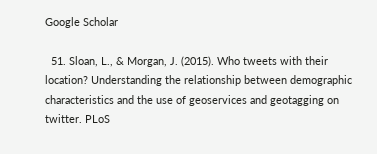Google Scholar

  51. Sloan, L., & Morgan, J. (2015). Who tweets with their location? Understanding the relationship between demographic characteristics and the use of geoservices and geotagging on twitter. PLoS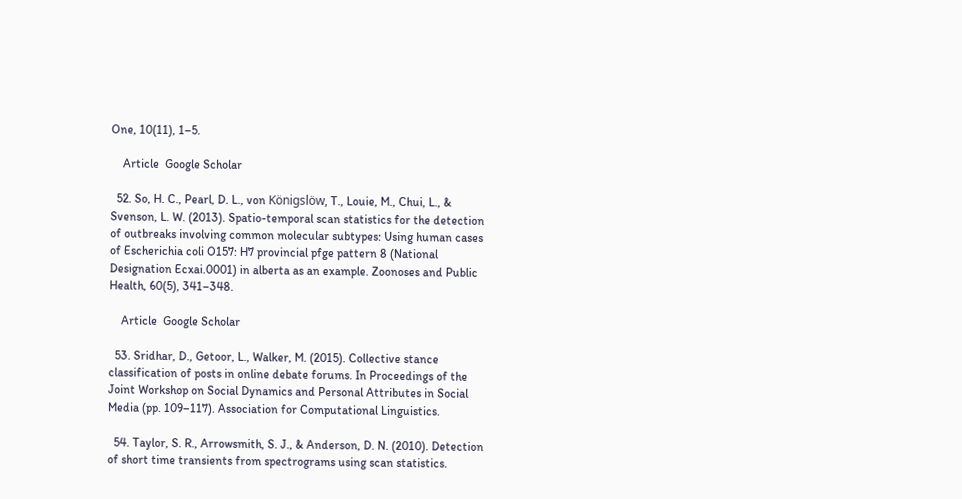One, 10(11), 1–5.

    Article  Google Scholar

  52. So, H. C., Pearl, D. L., von Königslöw, T., Louie, M., Chui, L., & Svenson, L. W. (2013). Spatio-temporal scan statistics for the detection of outbreaks involving common molecular subtypes: Using human cases of Escherichia coli O157: H7 provincial pfge pattern 8 (National Designation Ecxai.0001) in alberta as an example. Zoonoses and Public Health, 60(5), 341–348.

    Article  Google Scholar

  53. Sridhar, D., Getoor, L., Walker, M. (2015). Collective stance classification of posts in online debate forums. In Proceedings of the Joint Workshop on Social Dynamics and Personal Attributes in Social Media (pp. 109–117). Association for Computational Linguistics.

  54. Taylor, S. R., Arrowsmith, S. J., & Anderson, D. N. (2010). Detection of short time transients from spectrograms using scan statistics.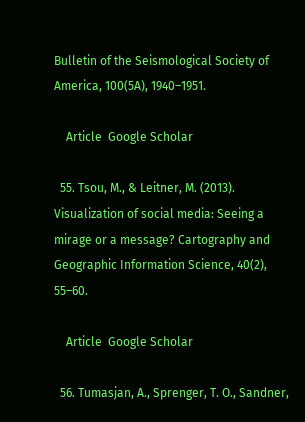Bulletin of the Seismological Society of America, 100(5A), 1940–1951.

    Article  Google Scholar

  55. Tsou, M., & Leitner, M. (2013). Visualization of social media: Seeing a mirage or a message? Cartography and Geographic Information Science, 40(2), 55–60.

    Article  Google Scholar

  56. Tumasjan, A., Sprenger, T. O., Sandner,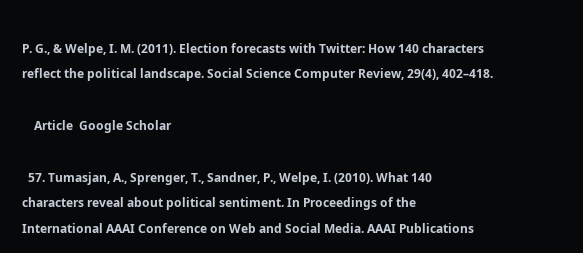P. G., & Welpe, I. M. (2011). Election forecasts with Twitter: How 140 characters reflect the political landscape. Social Science Computer Review, 29(4), 402–418.

    Article  Google Scholar

  57. Tumasjan, A., Sprenger, T., Sandner, P., Welpe, I. (2010). What 140 characters reveal about political sentiment. In Proceedings of the International AAAI Conference on Web and Social Media. AAAI Publications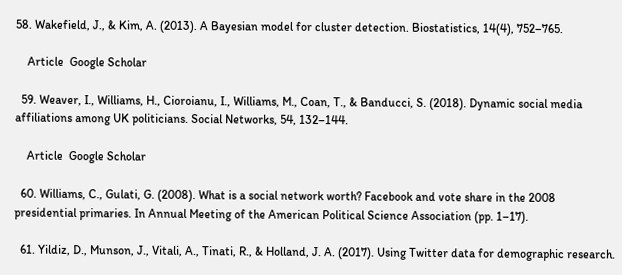58. Wakefield, J., & Kim, A. (2013). A Bayesian model for cluster detection. Biostatistics, 14(4), 752–765.

    Article  Google Scholar

  59. Weaver, I., Williams, H., Cioroianu, I., Williams, M., Coan, T., & Banducci, S. (2018). Dynamic social media affiliations among UK politicians. Social Networks, 54, 132–144.

    Article  Google Scholar

  60. Williams, C., Gulati, G. (2008). What is a social network worth? Facebook and vote share in the 2008 presidential primaries. In Annual Meeting of the American Political Science Association (pp. 1–17).

  61. Yildiz, D., Munson, J., Vitali, A., Tinati, R., & Holland, J. A. (2017). Using Twitter data for demographic research.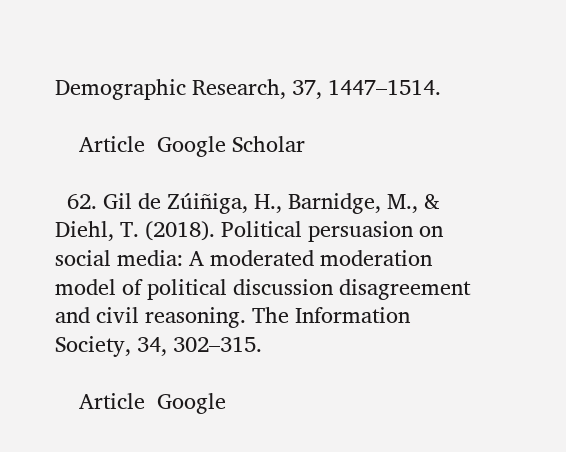Demographic Research, 37, 1447–1514.

    Article  Google Scholar

  62. Gil de Zúiñiga, H., Barnidge, M., & Diehl, T. (2018). Political persuasion on social media: A moderated moderation model of political discussion disagreement and civil reasoning. The Information Society, 34, 302–315.

    Article  Google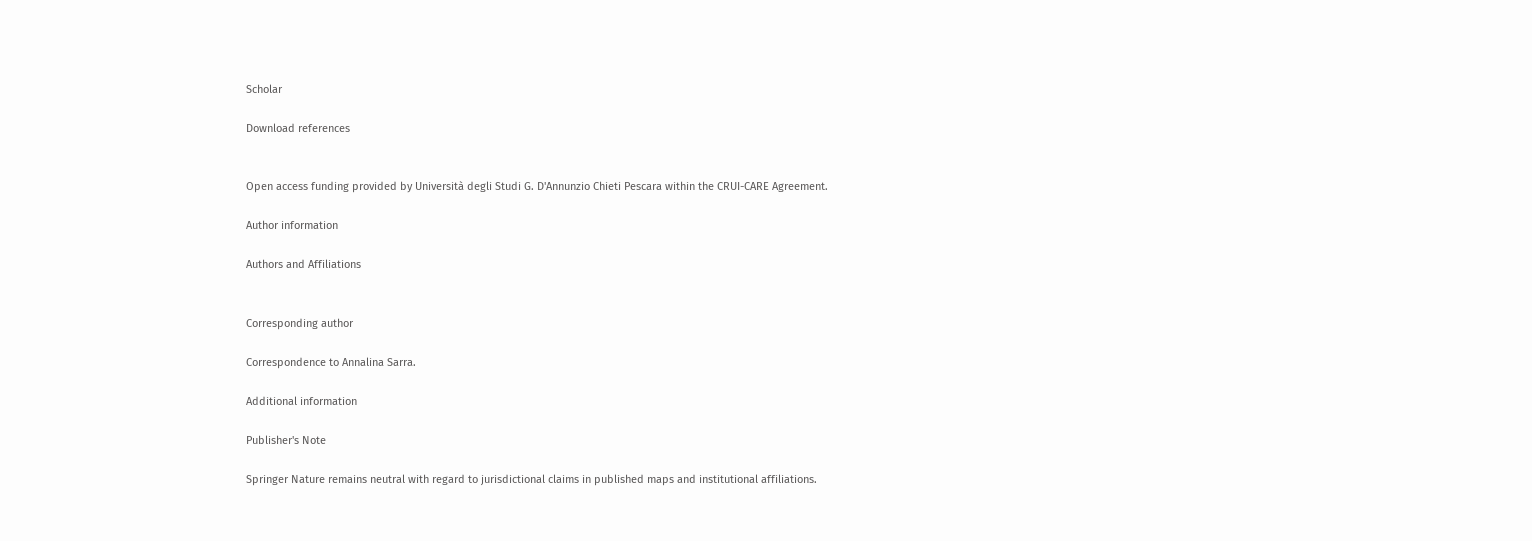Scholar

Download references


Open access funding provided by Università degli Studi G. D'Annunzio Chieti Pescara within the CRUI-CARE Agreement.

Author information

Authors and Affiliations


Corresponding author

Correspondence to Annalina Sarra.

Additional information

Publisher's Note

Springer Nature remains neutral with regard to jurisdictional claims in published maps and institutional affiliations.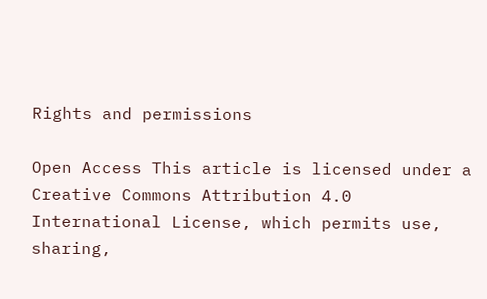Rights and permissions

Open Access This article is licensed under a Creative Commons Attribution 4.0 International License, which permits use, sharing,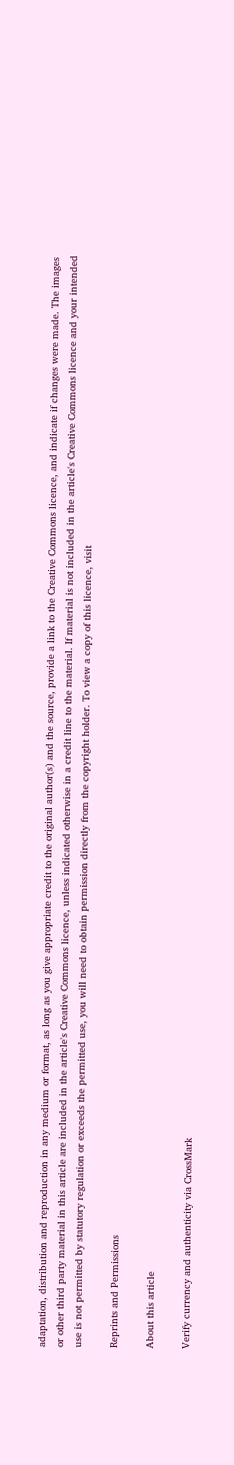adaptation, distribution and reproduction in any medium or format, as long as you give appropriate credit to the original author(s) and the source, provide a link to the Creative Commons licence, and indicate if changes were made. The images or other third party material in this article are included in the article's Creative Commons licence, unless indicated otherwise in a credit line to the material. If material is not included in the article's Creative Commons licence and your intended use is not permitted by statutory regulation or exceeds the permitted use, you will need to obtain permission directly from the copyright holder. To view a copy of this licence, visit

Reprints and Permissions

About this article

Verify currency and authenticity via CrossMark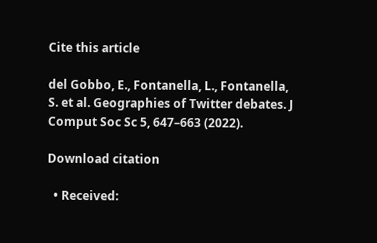Cite this article

del Gobbo, E., Fontanella, L., Fontanella, S. et al. Geographies of Twitter debates. J Comput Soc Sc 5, 647–663 (2022).

Download citation

  • Received: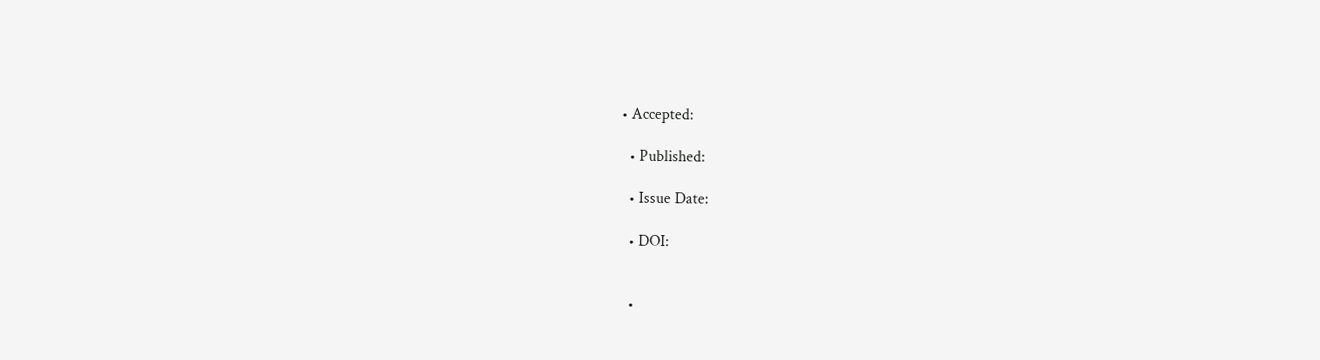• Accepted:

  • Published:

  • Issue Date:

  • DOI:


  •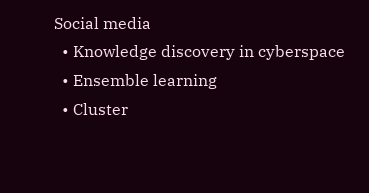Social media
  • Knowledge discovery in cyberspace
  • Ensemble learning
  • Cluster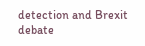detection and Brexit debate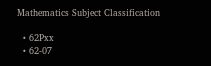Mathematics Subject Classification

  • 62Pxx
  • 62-07